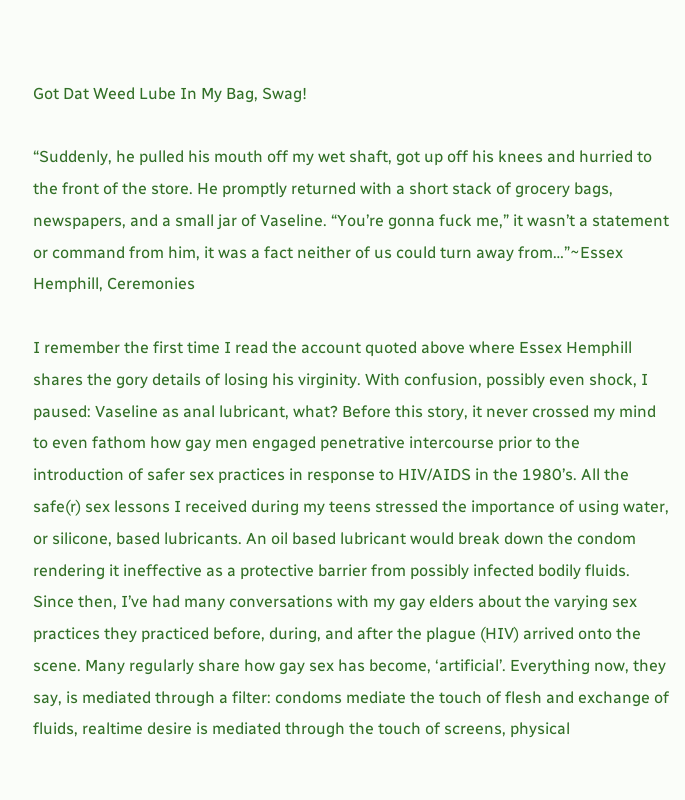Got Dat Weed Lube In My Bag, Swag!

“Suddenly, he pulled his mouth off my wet shaft, got up off his knees and hurried to the front of the store. He promptly returned with a short stack of grocery bags, newspapers, and a small jar of Vaseline. “You’re gonna fuck me,” it wasn’t a statement or command from him, it was a fact neither of us could turn away from…”~Essex Hemphill, Ceremonies

I remember the first time I read the account quoted above where Essex Hemphill shares the gory details of losing his virginity. With confusion, possibly even shock, I paused: Vaseline as anal lubricant, what? Before this story, it never crossed my mind to even fathom how gay men engaged penetrative intercourse prior to the introduction of safer sex practices in response to HIV/AIDS in the 1980’s. All the safe(r) sex lessons I received during my teens stressed the importance of using water, or silicone, based lubricants. An oil based lubricant would break down the condom rendering it ineffective as a protective barrier from possibly infected bodily fluids. Since then, I’ve had many conversations with my gay elders about the varying sex practices they practiced before, during, and after the plague (HIV) arrived onto the scene. Many regularly share how gay sex has become, ‘artificial’. Everything now, they say, is mediated through a filter: condoms mediate the touch of flesh and exchange of fluids, realtime desire is mediated through the touch of screens, physical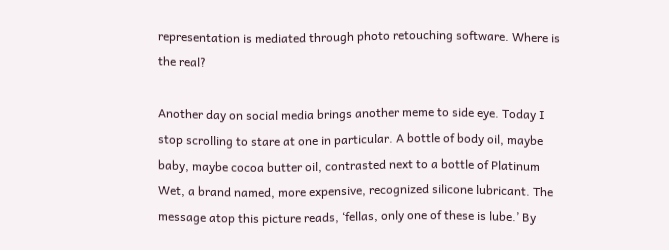representation is mediated through photo retouching software. Where is the real?

Another day on social media brings another meme to side eye. Today I stop scrolling to stare at one in particular. A bottle of body oil, maybe baby, maybe cocoa butter oil, contrasted next to a bottle of Platinum Wet, a brand named, more expensive, recognized silicone lubricant. The message atop this picture reads, ‘fellas, only one of these is lube.’ By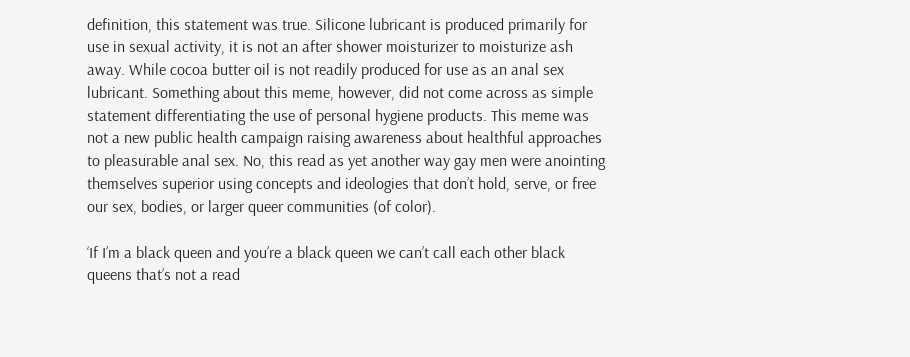definition, this statement was true. Silicone lubricant is produced primarily for use in sexual activity, it is not an after shower moisturizer to moisturize ash away. While cocoa butter oil is not readily produced for use as an anal sex lubricant. Something about this meme, however, did not come across as simple statement differentiating the use of personal hygiene products. This meme was not a new public health campaign raising awareness about healthful approaches to pleasurable anal sex. No, this read as yet another way gay men were anointing themselves superior using concepts and ideologies that don’t hold, serve, or free our sex, bodies, or larger queer communities (of color).

‘If I’m a black queen and you’re a black queen we can’t call each other black queens that’s not a read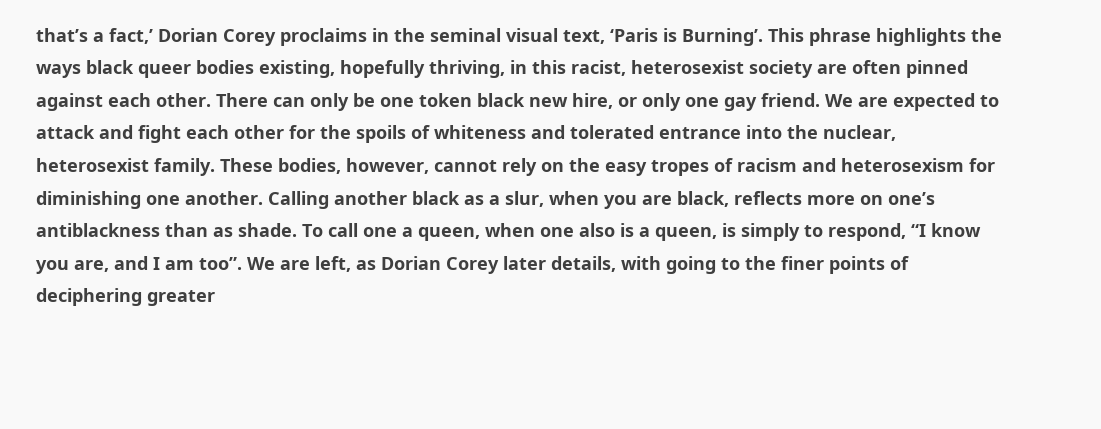that’s a fact,’ Dorian Corey proclaims in the seminal visual text, ‘Paris is Burning’. This phrase highlights the ways black queer bodies existing, hopefully thriving, in this racist, heterosexist society are often pinned against each other. There can only be one token black new hire, or only one gay friend. We are expected to attack and fight each other for the spoils of whiteness and tolerated entrance into the nuclear, heterosexist family. These bodies, however, cannot rely on the easy tropes of racism and heterosexism for diminishing one another. Calling another black as a slur, when you are black, reflects more on one’s antiblackness than as shade. To call one a queen, when one also is a queen, is simply to respond, “I know you are, and I am too”. We are left, as Dorian Corey later details, with going to the finer points of deciphering greater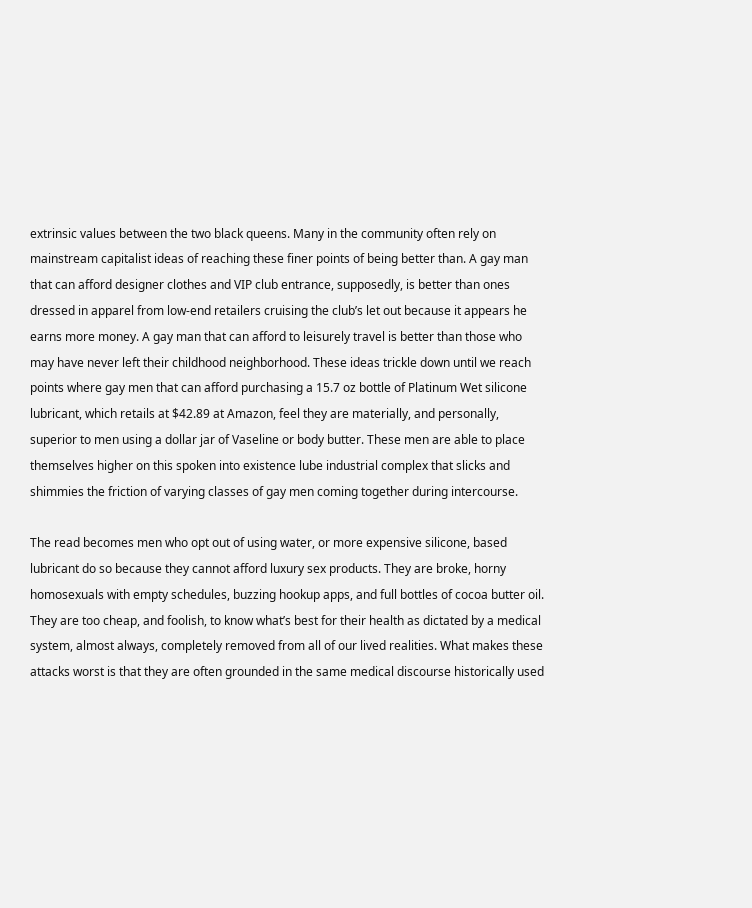extrinsic values between the two black queens. Many in the community often rely on mainstream capitalist ideas of reaching these finer points of being better than. A gay man that can afford designer clothes and VIP club entrance, supposedly, is better than ones dressed in apparel from low-end retailers cruising the club’s let out because it appears he earns more money. A gay man that can afford to leisurely travel is better than those who may have never left their childhood neighborhood. These ideas trickle down until we reach points where gay men that can afford purchasing a 15.7 oz bottle of Platinum Wet silicone lubricant, which retails at $42.89 at Amazon, feel they are materially, and personally, superior to men using a dollar jar of Vaseline or body butter. These men are able to place themselves higher on this spoken into existence lube industrial complex that slicks and shimmies the friction of varying classes of gay men coming together during intercourse.

The read becomes men who opt out of using water, or more expensive silicone, based lubricant do so because they cannot afford luxury sex products. They are broke, horny homosexuals with empty schedules, buzzing hookup apps, and full bottles of cocoa butter oil. They are too cheap, and foolish, to know what’s best for their health as dictated by a medical system, almost always, completely removed from all of our lived realities. What makes these attacks worst is that they are often grounded in the same medical discourse historically used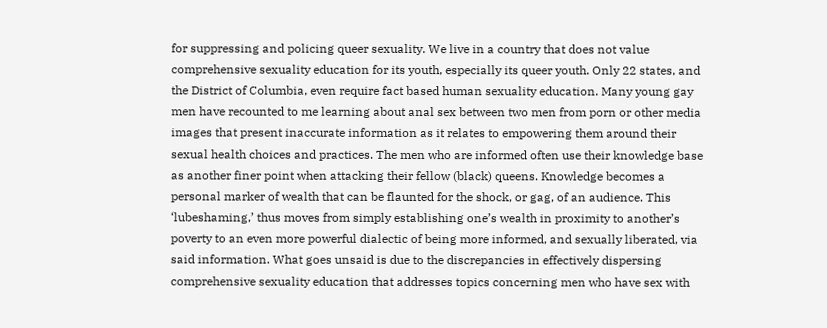for suppressing and policing queer sexuality. We live in a country that does not value comprehensive sexuality education for its youth, especially its queer youth. Only 22 states, and the District of Columbia, even require fact based human sexuality education. Many young gay men have recounted to me learning about anal sex between two men from porn or other media images that present inaccurate information as it relates to empowering them around their sexual health choices and practices. The men who are informed often use their knowledge base as another finer point when attacking their fellow (black) queens. Knowledge becomes a personal marker of wealth that can be flaunted for the shock, or gag, of an audience. This ‘lubeshaming,’ thus moves from simply establishing one’s wealth in proximity to another’s poverty to an even more powerful dialectic of being more informed, and sexually liberated, via said information. What goes unsaid is due to the discrepancies in effectively dispersing comprehensive sexuality education that addresses topics concerning men who have sex with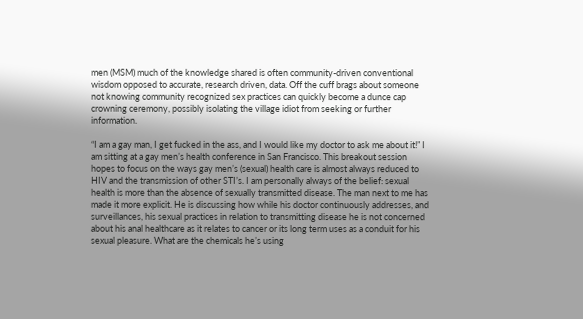men (MSM) much of the knowledge shared is often community-driven conventional wisdom opposed to accurate, research driven, data. Off the cuff brags about someone not knowing community recognized sex practices can quickly become a dunce cap crowning ceremony, possibly isolating the village idiot from seeking or further information.

“I am a gay man, I get fucked in the ass, and I would like my doctor to ask me about it!” I am sitting at a gay men’s health conference in San Francisco. This breakout session hopes to focus on the ways gay men’s (sexual) health care is almost always reduced to HIV and the transmission of other STI’s. I am personally always of the belief: sexual health is more than the absence of sexually transmitted disease. The man next to me has made it more explicit. He is discussing how while his doctor continuously addresses, and surveillances, his sexual practices in relation to transmitting disease he is not concerned about his anal healthcare as it relates to cancer or its long term uses as a conduit for his sexual pleasure. What are the chemicals he’s using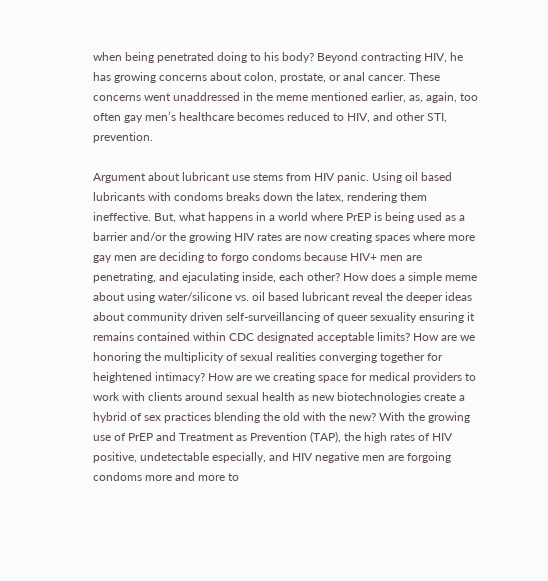when being penetrated doing to his body? Beyond contracting HIV, he has growing concerns about colon, prostate, or anal cancer. These concerns went unaddressed in the meme mentioned earlier, as, again, too often gay men’s healthcare becomes reduced to HIV, and other STI, prevention.

Argument about lubricant use stems from HIV panic. Using oil based lubricants with condoms breaks down the latex, rendering them ineffective. But, what happens in a world where PrEP is being used as a barrier and/or the growing HIV rates are now creating spaces where more gay men are deciding to forgo condoms because HIV+ men are penetrating, and ejaculating inside, each other? How does a simple meme about using water/silicone vs. oil based lubricant reveal the deeper ideas about community driven self-surveillancing of queer sexuality ensuring it remains contained within CDC designated acceptable limits? How are we honoring the multiplicity of sexual realities converging together for heightened intimacy? How are we creating space for medical providers to work with clients around sexual health as new biotechnologies create a hybrid of sex practices blending the old with the new? With the growing use of PrEP and Treatment as Prevention (TAP), the high rates of HIV positive, undetectable especially, and HIV negative men are forgoing condoms more and more to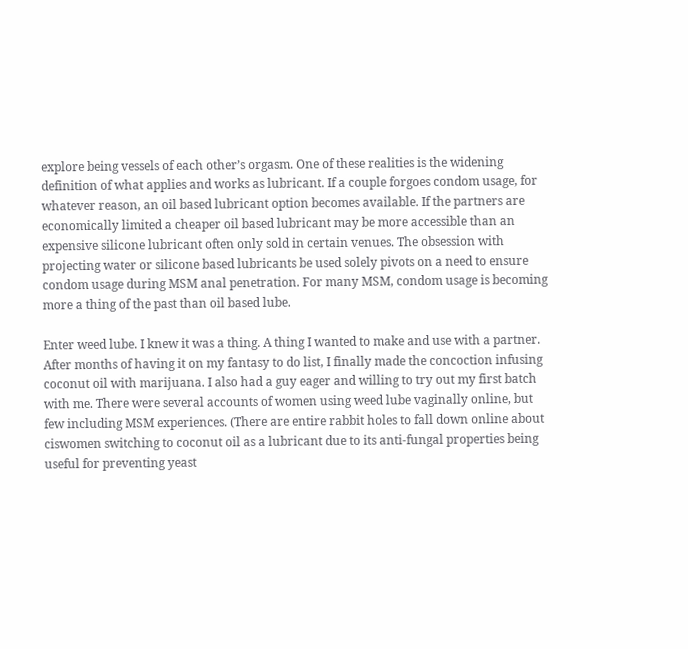explore being vessels of each other’s orgasm. One of these realities is the widening definition of what applies and works as lubricant. If a couple forgoes condom usage, for whatever reason, an oil based lubricant option becomes available. If the partners are economically limited a cheaper oil based lubricant may be more accessible than an expensive silicone lubricant often only sold in certain venues. The obsession with projecting water or silicone based lubricants be used solely pivots on a need to ensure condom usage during MSM anal penetration. For many MSM, condom usage is becoming more a thing of the past than oil based lube.

Enter weed lube. I knew it was a thing. A thing I wanted to make and use with a partner. After months of having it on my fantasy to do list, I finally made the concoction infusing coconut oil with marijuana. I also had a guy eager and willing to try out my first batch with me. There were several accounts of women using weed lube vaginally online, but few including MSM experiences. (There are entire rabbit holes to fall down online about ciswomen switching to coconut oil as a lubricant due to its anti-fungal properties being useful for preventing yeast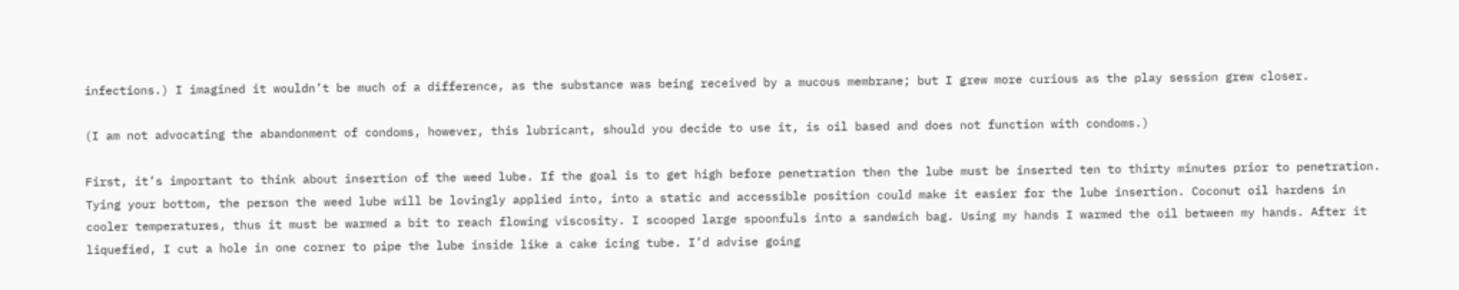infections.) I imagined it wouldn’t be much of a difference, as the substance was being received by a mucous membrane; but I grew more curious as the play session grew closer.

(I am not advocating the abandonment of condoms, however, this lubricant, should you decide to use it, is oil based and does not function with condoms.)

First, it’s important to think about insertion of the weed lube. If the goal is to get high before penetration then the lube must be inserted ten to thirty minutes prior to penetration. Tying your bottom, the person the weed lube will be lovingly applied into, into a static and accessible position could make it easier for the lube insertion. Coconut oil hardens in cooler temperatures, thus it must be warmed a bit to reach flowing viscosity. I scooped large spoonfuls into a sandwich bag. Using my hands I warmed the oil between my hands. After it liquefied, I cut a hole in one corner to pipe the lube inside like a cake icing tube. I’d advise going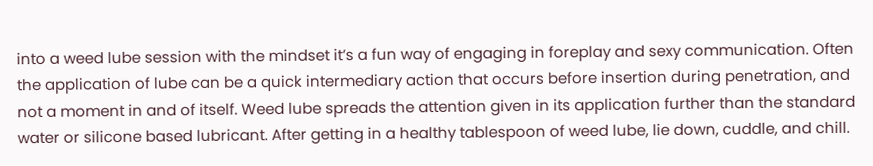into a weed lube session with the mindset it’s a fun way of engaging in foreplay and sexy communication. Often the application of lube can be a quick intermediary action that occurs before insertion during penetration, and not a moment in and of itself. Weed lube spreads the attention given in its application further than the standard water or silicone based lubricant. After getting in a healthy tablespoon of weed lube, lie down, cuddle, and chill.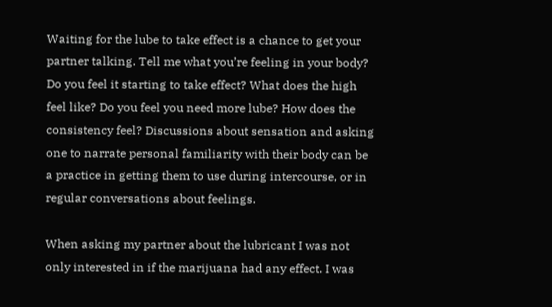Waiting for the lube to take effect is a chance to get your partner talking. Tell me what you’re feeling in your body? Do you feel it starting to take effect? What does the high feel like? Do you feel you need more lube? How does the consistency feel? Discussions about sensation and asking one to narrate personal familiarity with their body can be a practice in getting them to use during intercourse, or in regular conversations about feelings.

When asking my partner about the lubricant I was not only interested in if the marijuana had any effect. I was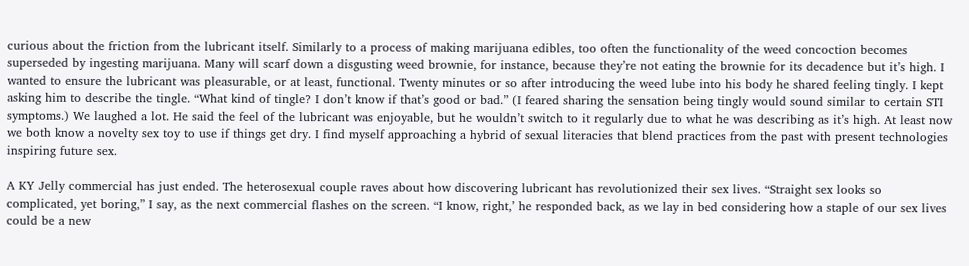curious about the friction from the lubricant itself. Similarly to a process of making marijuana edibles, too often the functionality of the weed concoction becomes superseded by ingesting marijuana. Many will scarf down a disgusting weed brownie, for instance, because they’re not eating the brownie for its decadence but it’s high. I wanted to ensure the lubricant was pleasurable, or at least, functional. Twenty minutes or so after introducing the weed lube into his body he shared feeling tingly. I kept asking him to describe the tingle. “What kind of tingle? I don’t know if that’s good or bad.” (I feared sharing the sensation being tingly would sound similar to certain STI symptoms.) We laughed a lot. He said the feel of the lubricant was enjoyable, but he wouldn’t switch to it regularly due to what he was describing as it’s high. At least now we both know a novelty sex toy to use if things get dry. I find myself approaching a hybrid of sexual literacies that blend practices from the past with present technologies inspiring future sex.

A KY Jelly commercial has just ended. The heterosexual couple raves about how discovering lubricant has revolutionized their sex lives. “Straight sex looks so complicated, yet boring,” I say, as the next commercial flashes on the screen. “I know, right,’ he responded back, as we lay in bed considering how a staple of our sex lives could be a new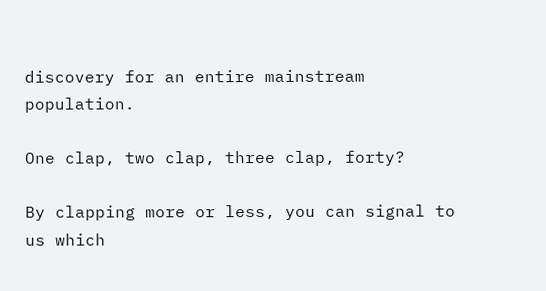discovery for an entire mainstream population.

One clap, two clap, three clap, forty?

By clapping more or less, you can signal to us which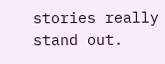stories really stand out.